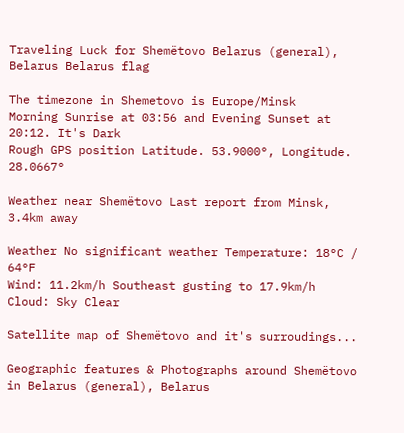Traveling Luck for Shemëtovo Belarus (general), Belarus Belarus flag

The timezone in Shemetovo is Europe/Minsk
Morning Sunrise at 03:56 and Evening Sunset at 20:12. It's Dark
Rough GPS position Latitude. 53.9000°, Longitude. 28.0667°

Weather near Shemëtovo Last report from Minsk, 3.4km away

Weather No significant weather Temperature: 18°C / 64°F
Wind: 11.2km/h Southeast gusting to 17.9km/h
Cloud: Sky Clear

Satellite map of Shemëtovo and it's surroudings...

Geographic features & Photographs around Shemëtovo in Belarus (general), Belarus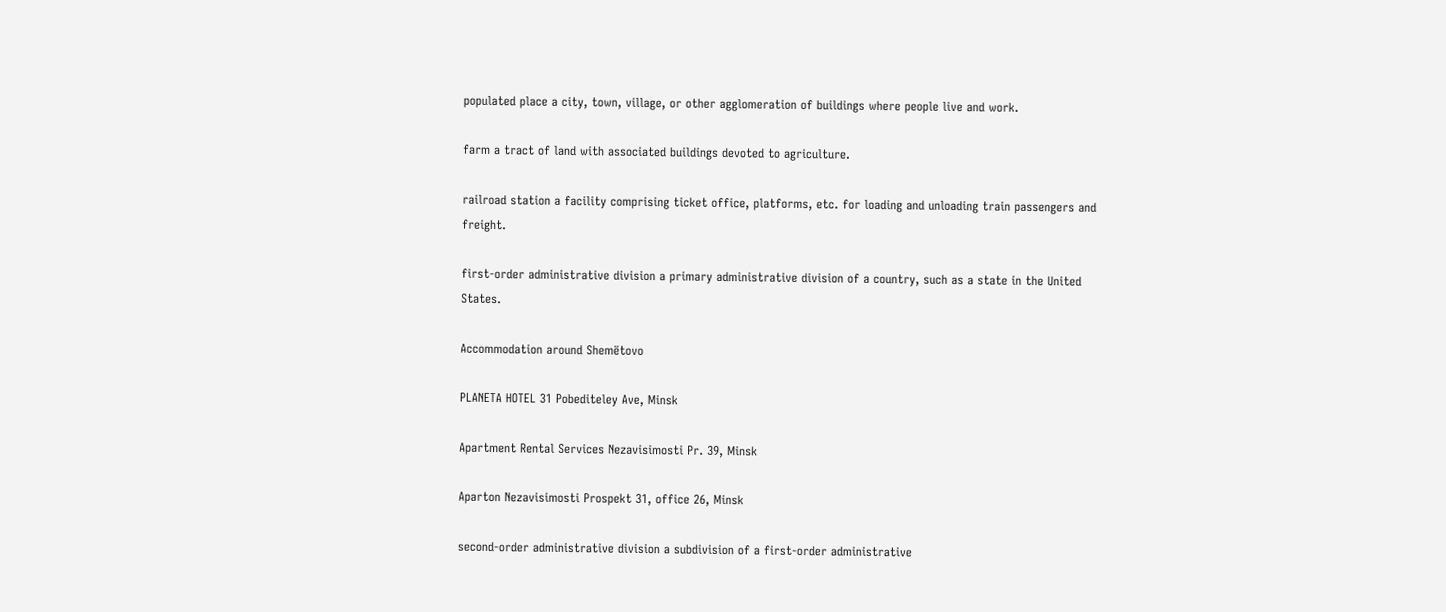populated place a city, town, village, or other agglomeration of buildings where people live and work.

farm a tract of land with associated buildings devoted to agriculture.

railroad station a facility comprising ticket office, platforms, etc. for loading and unloading train passengers and freight.

first-order administrative division a primary administrative division of a country, such as a state in the United States.

Accommodation around Shemëtovo

PLANETA HOTEL 31 Pobediteley Ave, Minsk

Apartment Rental Services Nezavisimosti Pr. 39, Minsk

Aparton Nezavisimosti Prospekt 31, office 26, Minsk

second-order administrative division a subdivision of a first-order administrative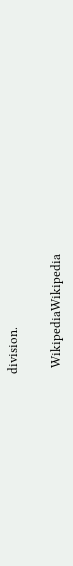division.

  WikipediaWikipedia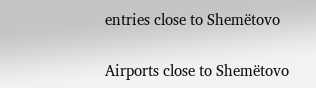entries close to Shemëtovo

Airports close to Shemëtovo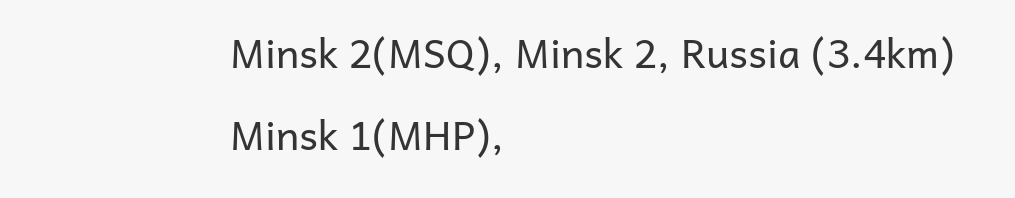Minsk 2(MSQ), Minsk 2, Russia (3.4km)
Minsk 1(MHP),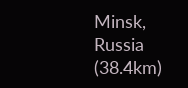Minsk, Russia (38.4km)